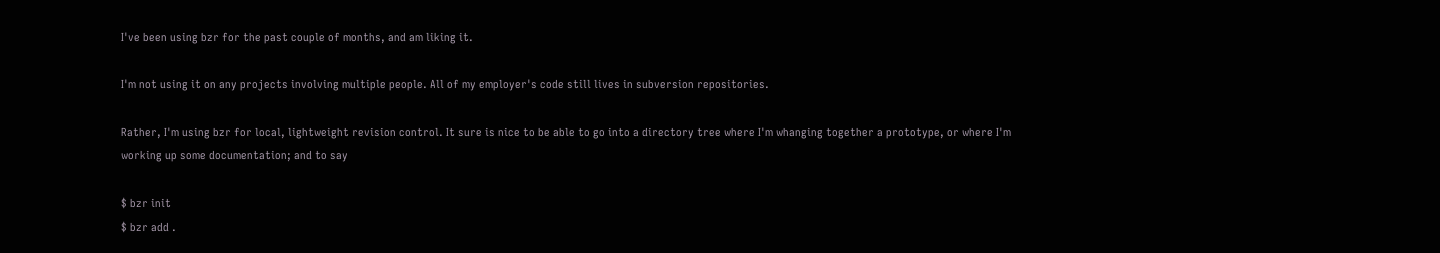I've been using bzr for the past couple of months, and am liking it.

I'm not using it on any projects involving multiple people. All of my employer's code still lives in subversion repositories.

Rather, I'm using bzr for local, lightweight revision control. It sure is nice to be able to go into a directory tree where I'm whanging together a prototype, or where I'm working up some documentation; and to say

$ bzr init
$ bzr add .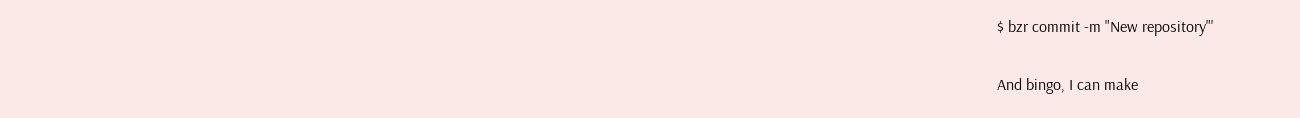$ bzr commit -m "New repository"'

And bingo, I can make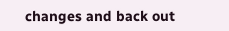changes and back out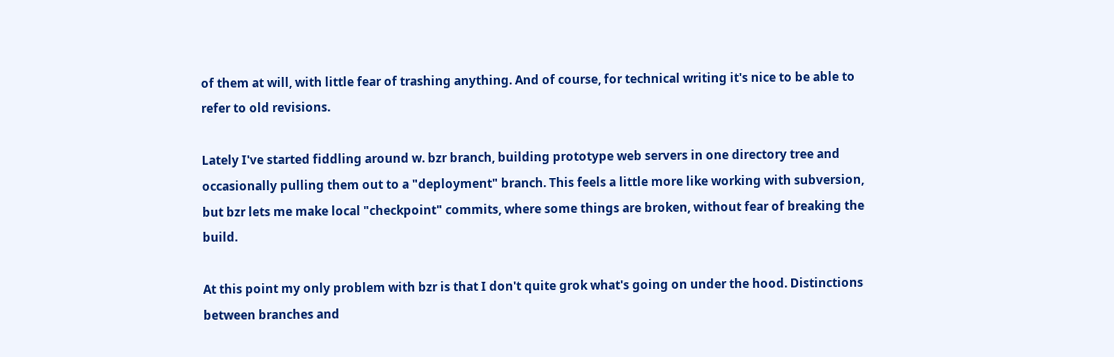of them at will, with little fear of trashing anything. And of course, for technical writing it's nice to be able to refer to old revisions.

Lately I've started fiddling around w. bzr branch, building prototype web servers in one directory tree and occasionally pulling them out to a "deployment" branch. This feels a little more like working with subversion, but bzr lets me make local "checkpoint" commits, where some things are broken, without fear of breaking the build.

At this point my only problem with bzr is that I don't quite grok what's going on under the hood. Distinctions between branches and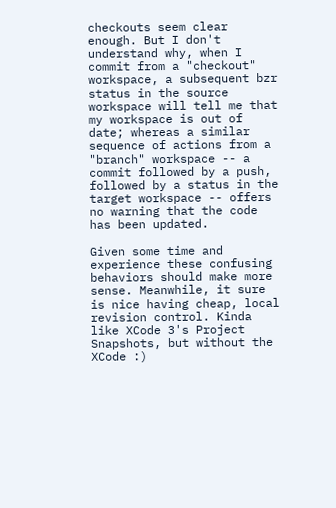checkouts seem clear enough. But I don't understand why, when I commit from a "checkout" workspace, a subsequent bzr status in the source workspace will tell me that my workspace is out of date; whereas a similar sequence of actions from a "branch" workspace -- a commit followed by a push, followed by a status in the target workspace -- offers no warning that the code has been updated.

Given some time and experience these confusing behaviors should make more sense. Meanwhile, it sure is nice having cheap, local revision control. Kinda like XCode 3's Project Snapshots, but without the XCode :)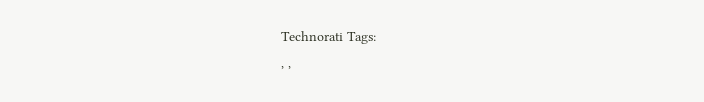Technorati Tags:
, ,